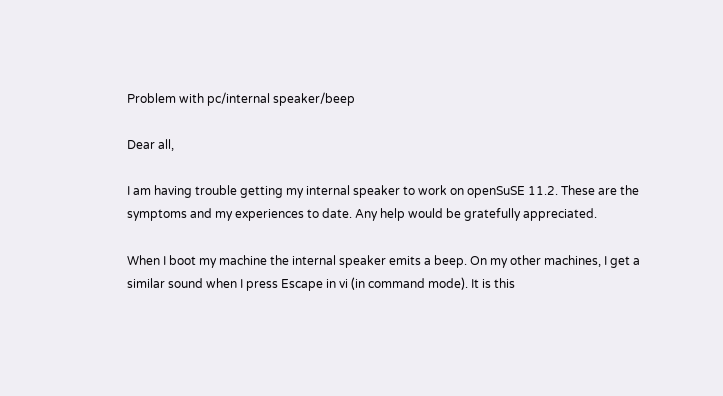Problem with pc/internal speaker/beep

Dear all,

I am having trouble getting my internal speaker to work on openSuSE 11.2. These are the symptoms and my experiences to date. Any help would be gratefully appreciated.

When I boot my machine the internal speaker emits a beep. On my other machines, I get a similar sound when I press Escape in vi (in command mode). It is this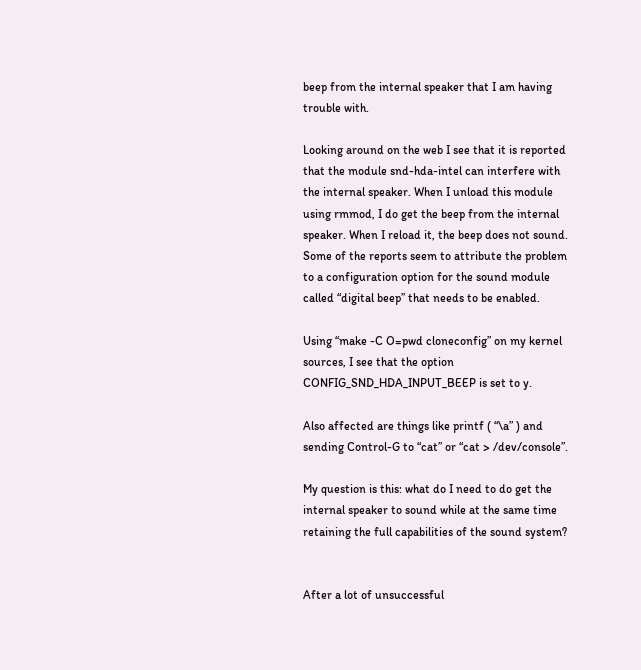beep from the internal speaker that I am having trouble with.

Looking around on the web I see that it is reported that the module snd-hda-intel can interfere with the internal speaker. When I unload this module using rmmod, I do get the beep from the internal speaker. When I reload it, the beep does not sound. Some of the reports seem to attribute the problem to a configuration option for the sound module called “digital beep” that needs to be enabled.

Using “make -C O=pwd cloneconfig” on my kernel sources, I see that the option CONFIG_SND_HDA_INPUT_BEEP is set to y.

Also affected are things like printf ( “\a” ) and sending Control-G to “cat” or “cat > /dev/console”.

My question is this: what do I need to do get the internal speaker to sound while at the same time retaining the full capabilities of the sound system?


After a lot of unsuccessful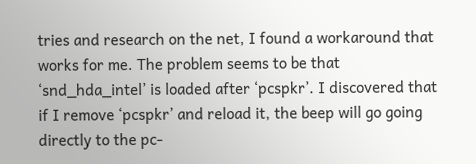tries and research on the net, I found a workaround that works for me. The problem seems to be that ‘snd_hda_intel’ is loaded after ‘pcspkr’. I discovered that if I remove ‘pcspkr’ and reload it, the beep will go going directly to the pc-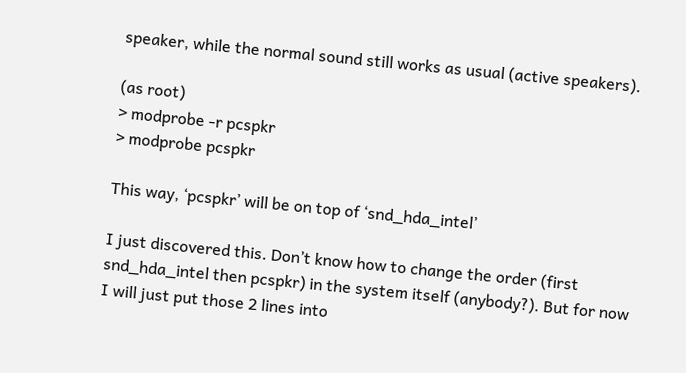speaker, while the normal sound still works as usual (active speakers).

(as root)
> modprobe -r pcspkr
> modprobe pcspkr

This way, ‘pcspkr’ will be on top of ‘snd_hda_intel’

I just discovered this. Don’t know how to change the order (first snd_hda_intel then pcspkr) in the system itself (anybody?). But for now I will just put those 2 lines into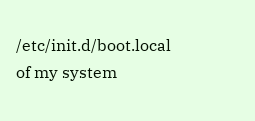/etc/init.d/boot.local of my system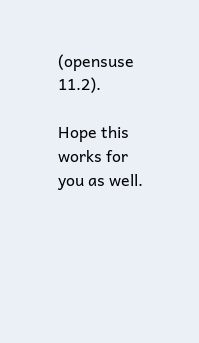(opensuse 11.2).

Hope this works for you as well.